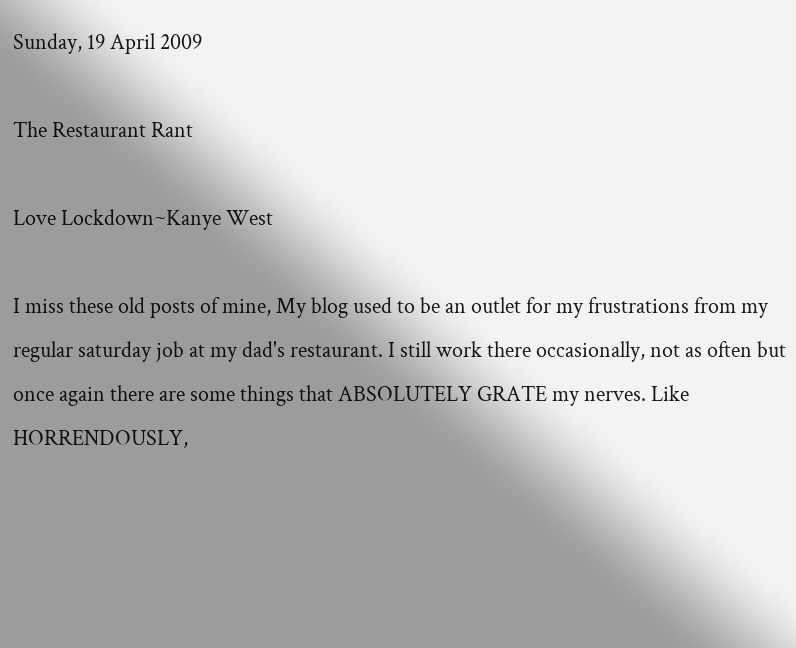Sunday, 19 April 2009

The Restaurant Rant

Love Lockdown~Kanye West

I miss these old posts of mine, My blog used to be an outlet for my frustrations from my regular saturday job at my dad's restaurant. I still work there occasionally, not as often but once again there are some things that ABSOLUTELY GRATE my nerves. Like HORRENDOUSLY,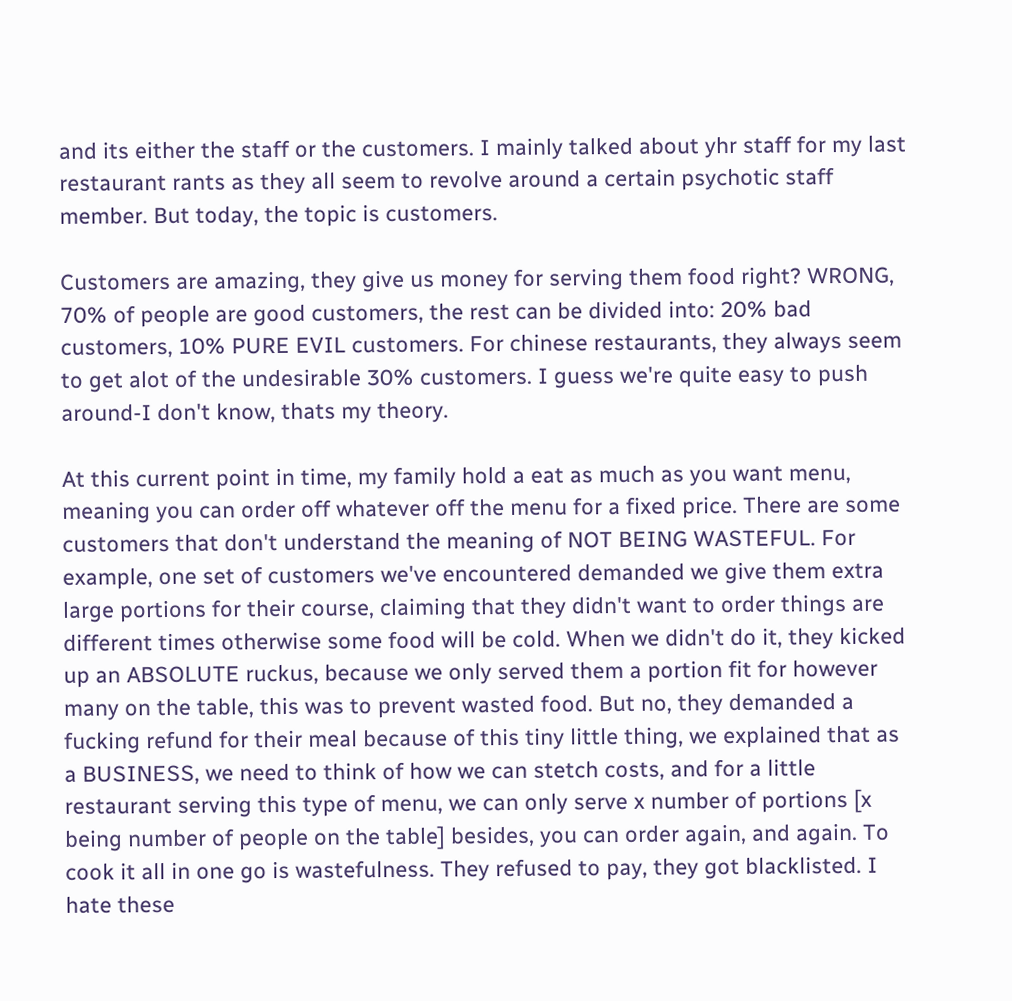and its either the staff or the customers. I mainly talked about yhr staff for my last restaurant rants as they all seem to revolve around a certain psychotic staff member. But today, the topic is customers.

Customers are amazing, they give us money for serving them food right? WRONG, 70% of people are good customers, the rest can be divided into: 20% bad customers, 10% PURE EVIL customers. For chinese restaurants, they always seem to get alot of the undesirable 30% customers. I guess we're quite easy to push around-I don't know, thats my theory.

At this current point in time, my family hold a eat as much as you want menu, meaning you can order off whatever off the menu for a fixed price. There are some customers that don't understand the meaning of NOT BEING WASTEFUL. For example, one set of customers we've encountered demanded we give them extra large portions for their course, claiming that they didn't want to order things are different times otherwise some food will be cold. When we didn't do it, they kicked up an ABSOLUTE ruckus, because we only served them a portion fit for however many on the table, this was to prevent wasted food. But no, they demanded a fucking refund for their meal because of this tiny little thing, we explained that as a BUSINESS, we need to think of how we can stetch costs, and for a little restaurant serving this type of menu, we can only serve x number of portions [x being number of people on the table] besides, you can order again, and again. To cook it all in one go is wastefulness. They refused to pay, they got blacklisted. I hate these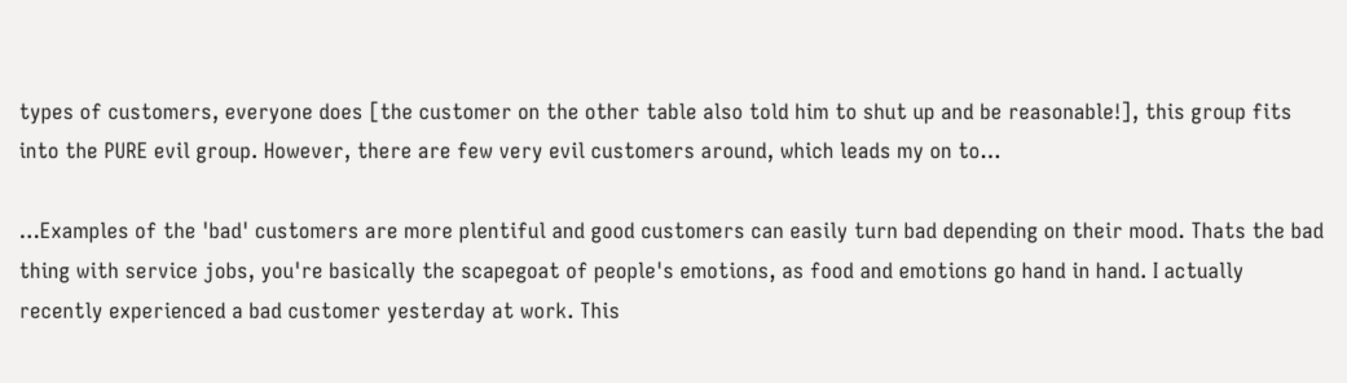types of customers, everyone does [the customer on the other table also told him to shut up and be reasonable!], this group fits into the PURE evil group. However, there are few very evil customers around, which leads my on to...

...Examples of the 'bad' customers are more plentiful and good customers can easily turn bad depending on their mood. Thats the bad thing with service jobs, you're basically the scapegoat of people's emotions, as food and emotions go hand in hand. I actually recently experienced a bad customer yesterday at work. This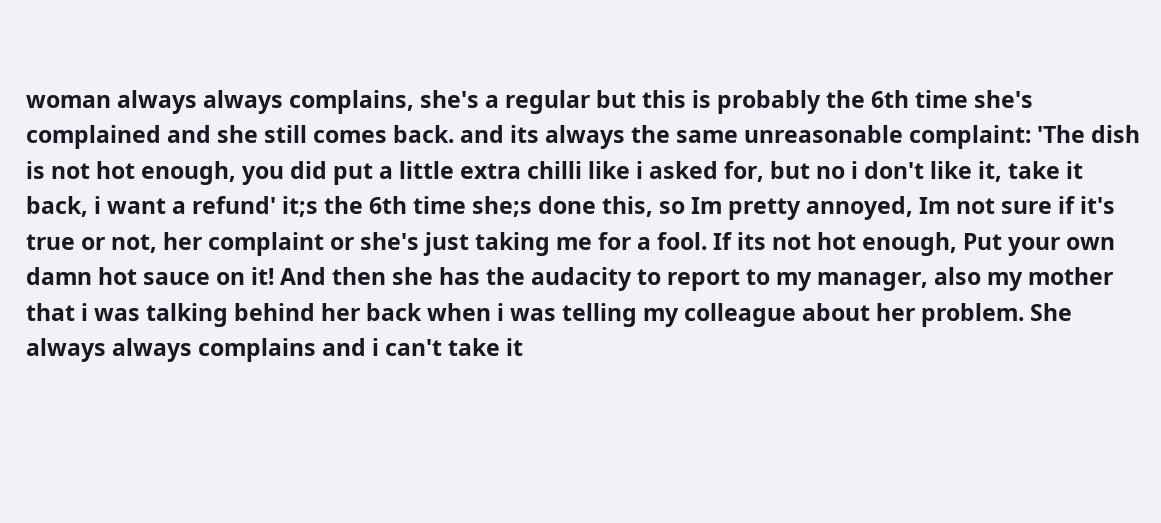woman always always complains, she's a regular but this is probably the 6th time she's complained and she still comes back. and its always the same unreasonable complaint: 'The dish is not hot enough, you did put a little extra chilli like i asked for, but no i don't like it, take it back, i want a refund' it;s the 6th time she;s done this, so Im pretty annoyed, Im not sure if it's true or not, her complaint or she's just taking me for a fool. If its not hot enough, Put your own damn hot sauce on it! And then she has the audacity to report to my manager, also my mother that i was talking behind her back when i was telling my colleague about her problem. She always always complains and i can't take it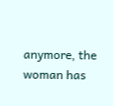anymore, the woman has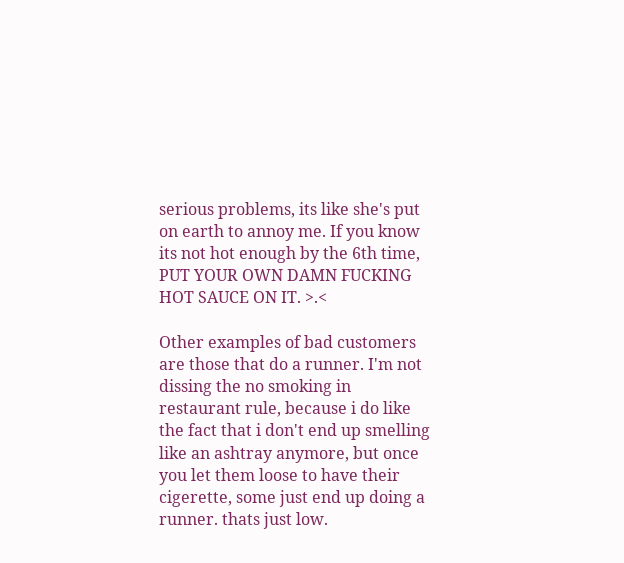serious problems, its like she's put on earth to annoy me. If you know its not hot enough by the 6th time, PUT YOUR OWN DAMN FUCKING HOT SAUCE ON IT. >.<

Other examples of bad customers are those that do a runner. I'm not dissing the no smoking in restaurant rule, because i do like the fact that i don't end up smelling like an ashtray anymore, but once you let them loose to have their cigerette, some just end up doing a runner. thats just low.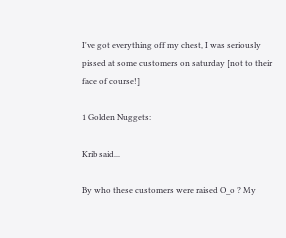I've got everything off my chest, I was seriously pissed at some customers on saturday [not to their face of course!]

1 Golden Nuggets:

Krib said...

By who these customers were raised O_o ? My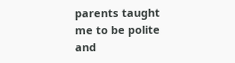parents taught me to be polite and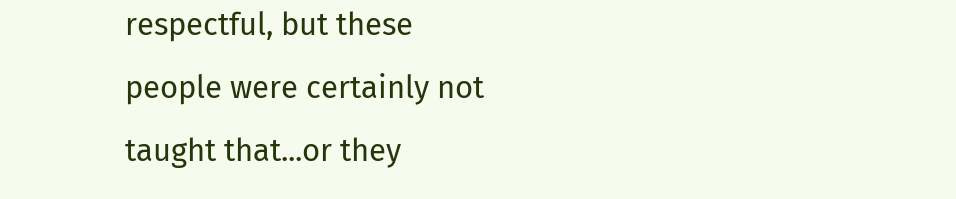respectful, but these people were certainly not taught that...or they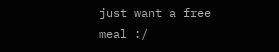just want a free meal :/